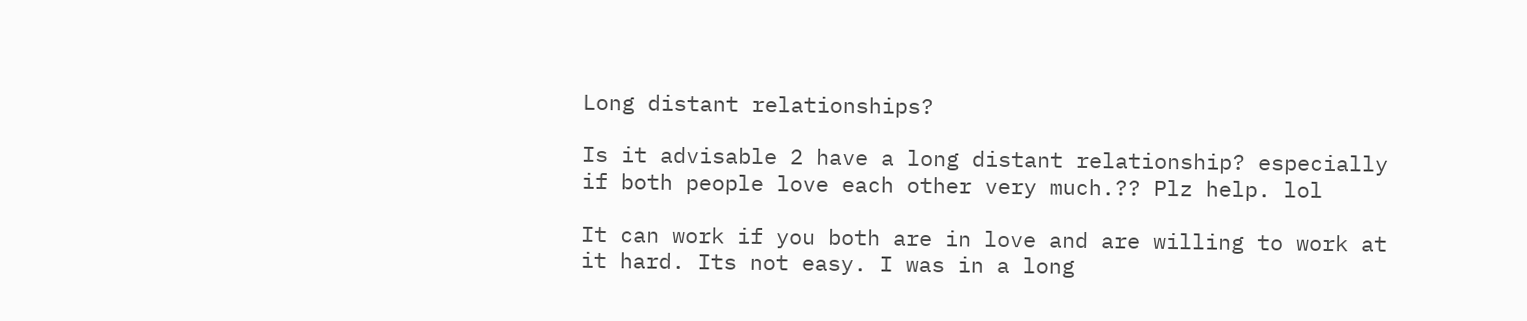Long distant relationships?

Is it advisable 2 have a long distant relationship? especially if both people love each other very much.?? Plz help. lol

It can work if you both are in love and are willing to work at it hard. Its not easy. I was in a long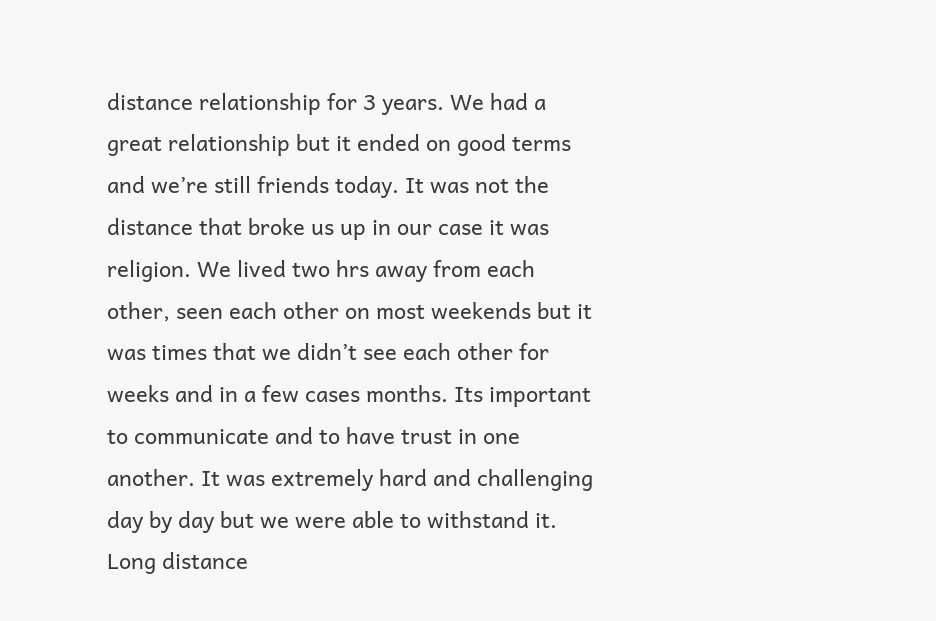distance relationship for 3 years. We had a great relationship but it ended on good terms and we’re still friends today. It was not the distance that broke us up in our case it was religion. We lived two hrs away from each other, seen each other on most weekends but it was times that we didn’t see each other for weeks and in a few cases months. Its important to communicate and to have trust in one another. It was extremely hard and challenging day by day but we were able to withstand it. Long distance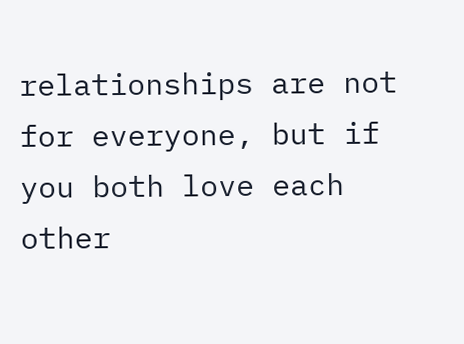relationships are not for everyone, but if you both love each other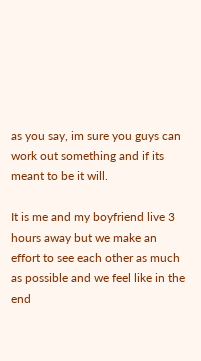as you say, im sure you guys can work out something and if its meant to be it will.

It is me and my boyfriend live 3 hours away but we make an effort to see each other as much as possible and we feel like in the end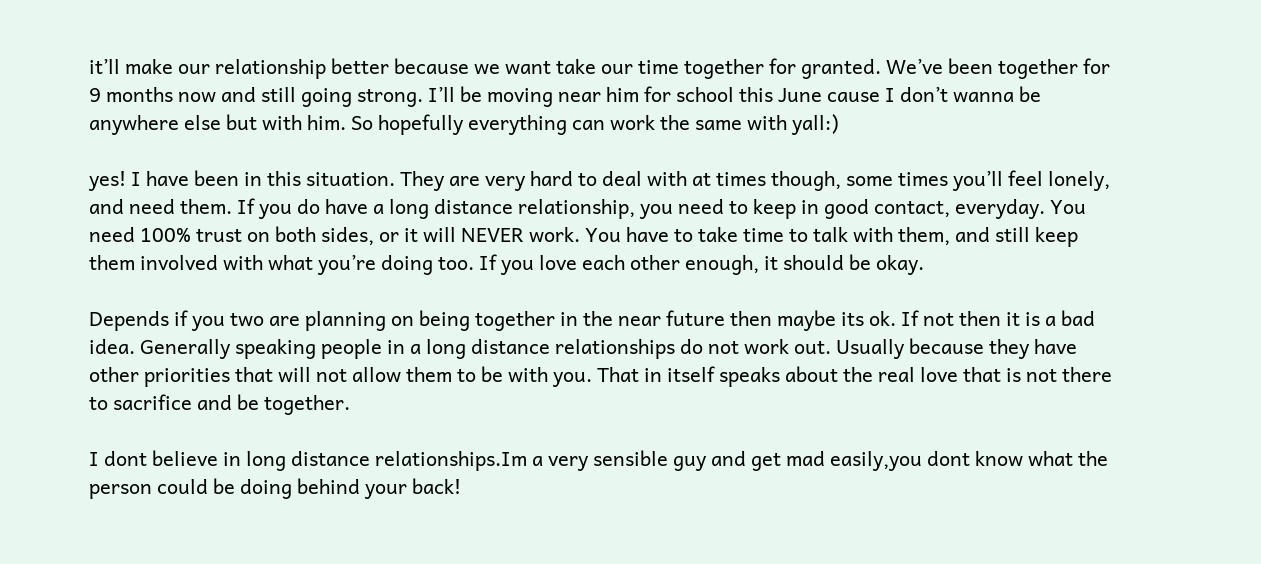it’ll make our relationship better because we want take our time together for granted. We’ve been together for 9 months now and still going strong. I’ll be moving near him for school this June cause I don’t wanna be anywhere else but with him. So hopefully everything can work the same with yall:)

yes! I have been in this situation. They are very hard to deal with at times though, some times you’ll feel lonely, and need them. If you do have a long distance relationship, you need to keep in good contact, everyday. You need 100% trust on both sides, or it will NEVER work. You have to take time to talk with them, and still keep them involved with what you’re doing too. If you love each other enough, it should be okay.

Depends if you two are planning on being together in the near future then maybe its ok. If not then it is a bad idea. Generally speaking people in a long distance relationships do not work out. Usually because they have other priorities that will not allow them to be with you. That in itself speaks about the real love that is not there to sacrifice and be together.

I dont believe in long distance relationships.Im a very sensible guy and get mad easily,you dont know what the person could be doing behind your back!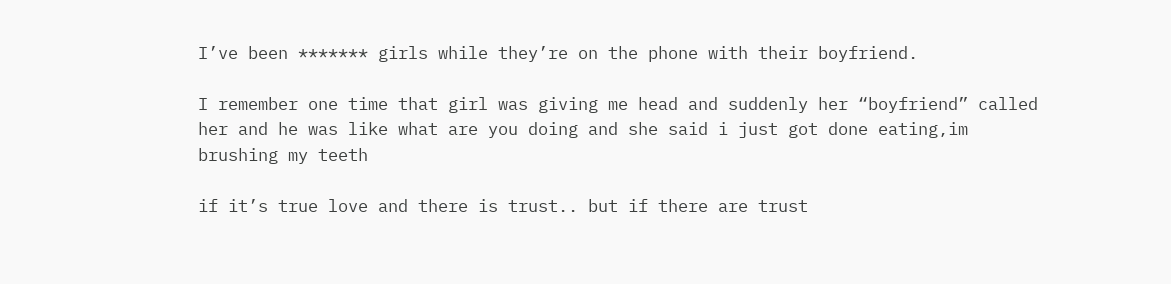I’ve been ******* girls while they’re on the phone with their boyfriend.

I remember one time that girl was giving me head and suddenly her “boyfriend” called her and he was like what are you doing and she said i just got done eating,im brushing my teeth

if it’s true love and there is trust.. but if there are trust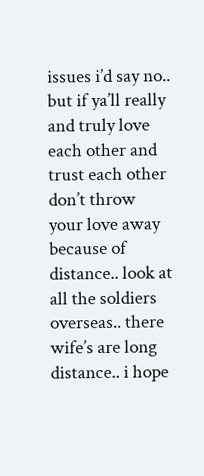issues i’d say no.. but if ya’ll really and truly love each other and trust each other don’t throw your love away because of distance.. look at all the soldiers overseas.. there wife’s are long distance.. i hope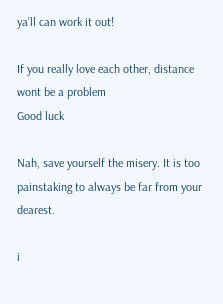ya’ll can work it out!

If you really love each other, distance wont be a problem
Good luck

Nah, save yourself the misery. It is too painstaking to always be far from your dearest.

i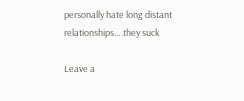personally hate long distant relationships….they suck

Leave a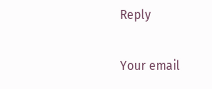Reply

Your email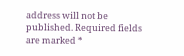address will not be published. Required fields are marked *